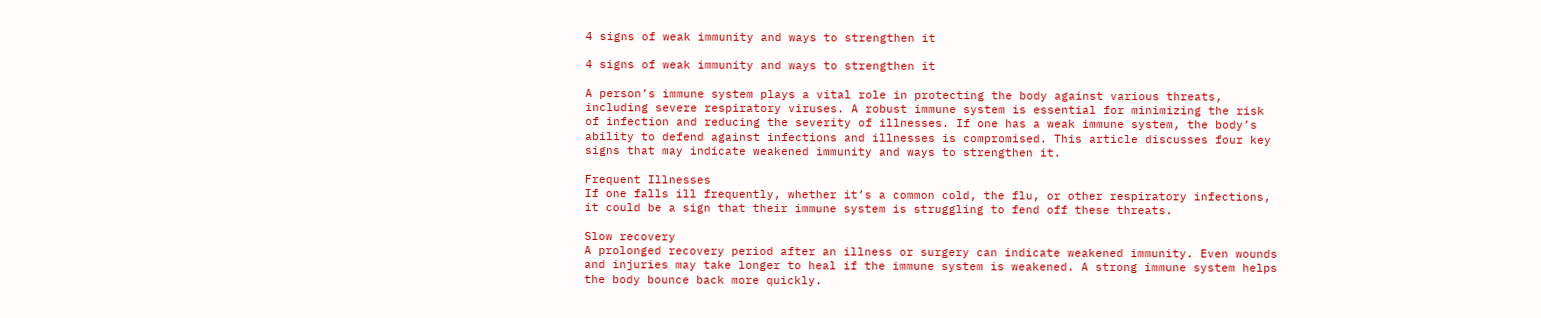4 signs of weak immunity and ways to strengthen it

4 signs of weak immunity and ways to strengthen it

A person’s immune system plays a vital role in protecting the body against various threats, including severe respiratory viruses. A robust immune system is essential for minimizing the risk of infection and reducing the severity of illnesses. If one has a weak immune system, the body’s ability to defend against infections and illnesses is compromised. This article discusses four key signs that may indicate weakened immunity and ways to strengthen it.

Frequent Illnesses
If one falls ill frequently, whether it’s a common cold, the flu, or other respiratory infections, it could be a sign that their immune system is struggling to fend off these threats.

Slow recovery
A prolonged recovery period after an illness or surgery can indicate weakened immunity. Even wounds and injuries may take longer to heal if the immune system is weakened. A strong immune system helps the body bounce back more quickly.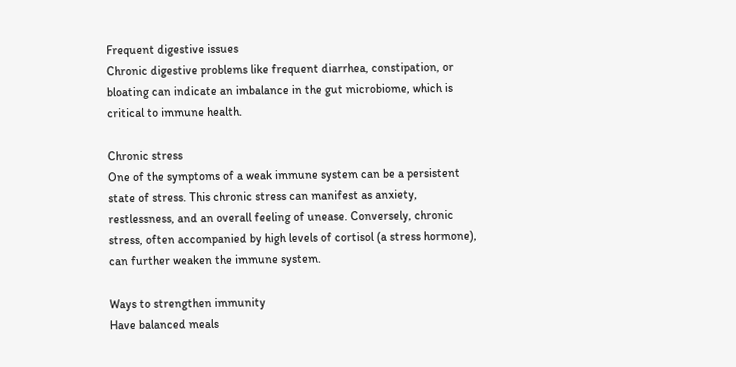Frequent digestive issues
Chronic digestive problems like frequent diarrhea, constipation, or bloating can indicate an imbalance in the gut microbiome, which is critical to immune health.

Chronic stress
One of the symptoms of a weak immune system can be a persistent state of stress. This chronic stress can manifest as anxiety, restlessness, and an overall feeling of unease. Conversely, chronic stress, often accompanied by high levels of cortisol (a stress hormone), can further weaken the immune system.

Ways to strengthen immunity
Have balanced meals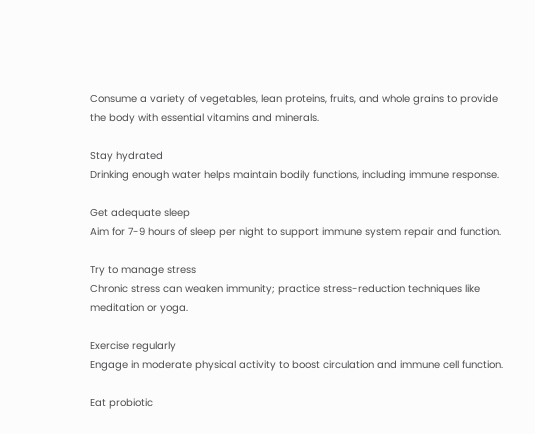Consume a variety of vegetables, lean proteins, fruits, and whole grains to provide the body with essential vitamins and minerals.

Stay hydrated
Drinking enough water helps maintain bodily functions, including immune response.

Get adequate sleep
Aim for 7-9 hours of sleep per night to support immune system repair and function.

Try to manage stress
Chronic stress can weaken immunity; practice stress-reduction techniques like meditation or yoga.

Exercise regularly
Engage in moderate physical activity to boost circulation and immune cell function.

Eat probiotic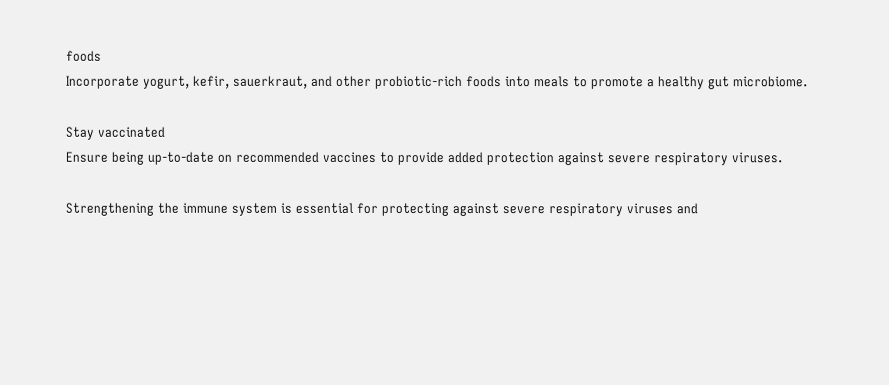foods
Incorporate yogurt, kefir, sauerkraut, and other probiotic-rich foods into meals to promote a healthy gut microbiome.

Stay vaccinated
Ensure being up-to-date on recommended vaccines to provide added protection against severe respiratory viruses.

Strengthening the immune system is essential for protecting against severe respiratory viruses and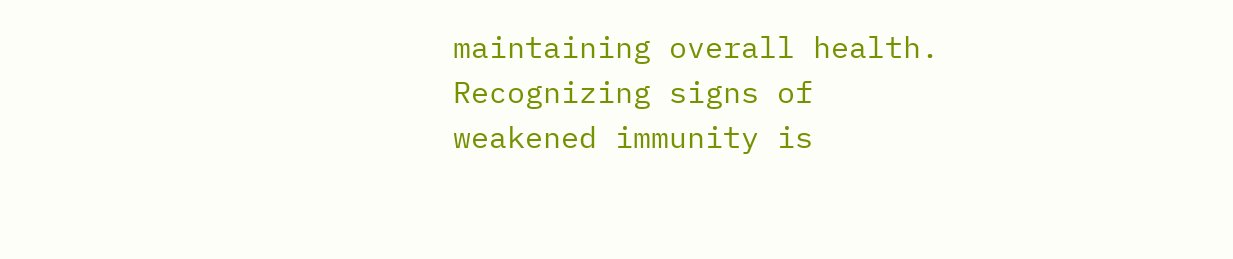maintaining overall health. Recognizing signs of weakened immunity is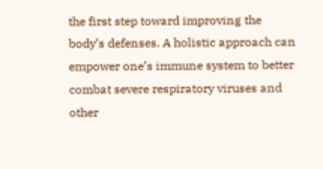the first step toward improving the body’s defenses. A holistic approach can empower one’s immune system to better combat severe respiratory viruses and other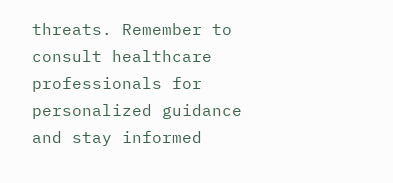threats. Remember to consult healthcare professionals for personalized guidance and stay informed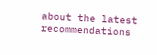about the latest recommendations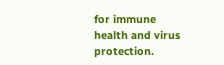for immune health and virus protection.